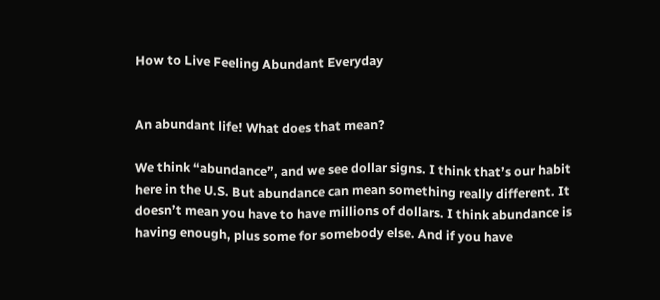How to Live Feeling Abundant Everyday


An abundant life! What does that mean?

We think “abundance”, and we see dollar signs. I think that’s our habit here in the U.S. But abundance can mean something really different. It doesn’t mean you have to have millions of dollars. I think abundance is having enough, plus some for somebody else. And if you have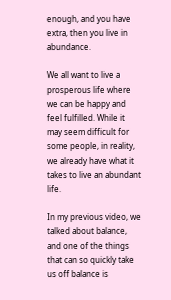enough, and you have extra, then you live in abundance.

We all want to live a prosperous life where we can be happy and feel fulfilled. While it may seem difficult for some people, in reality, we already have what it takes to live an abundant life.

In my previous video, we talked about balance, and one of the things that can so quickly take us off balance is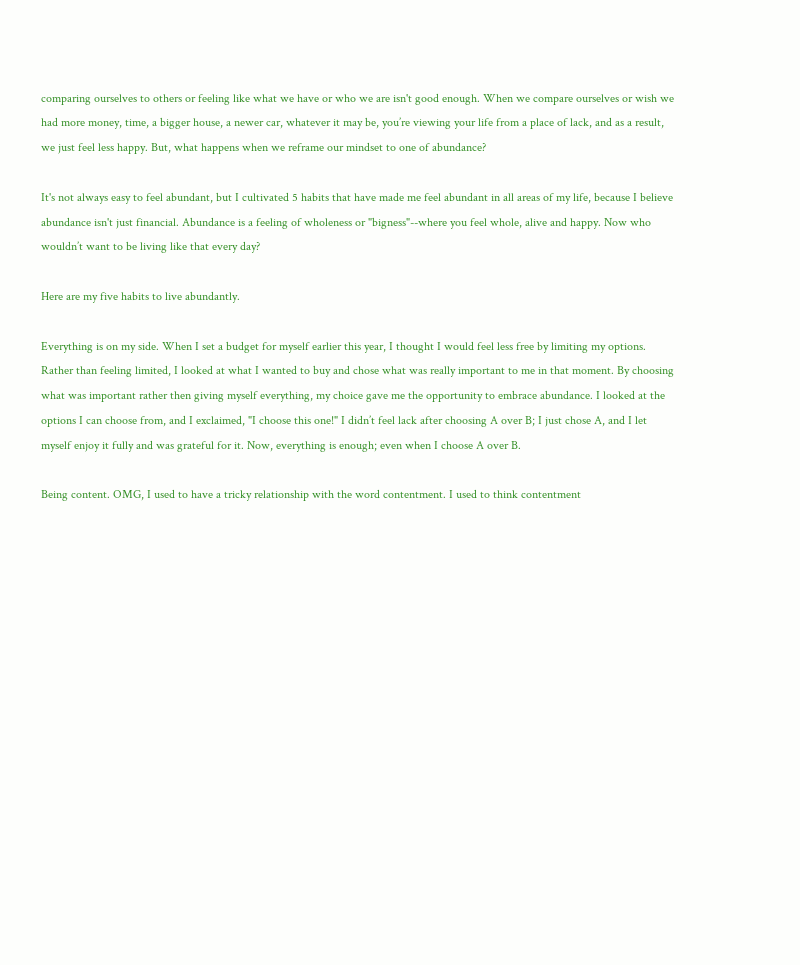comparing ourselves to others or feeling like what we have or who we are isn't good enough. When we compare ourselves or wish we had more money, time, a bigger house, a newer car, whatever it may be, you’re viewing your life from a place of lack, and as a result, we just feel less happy. But, what happens when we reframe our mindset to one of abundance?

It's not always easy to feel abundant, but I cultivated 5 habits that have made me feel abundant in all areas of my life, because I believe abundance isn't just financial. Abundance is a feeling of wholeness or "bigness"--where you feel whole, alive and happy. Now who wouldn’t want to be living like that every day?

Here are my five habits to live abundantly.

Everything is on my side. When I set a budget for myself earlier this year, I thought I would feel less free by limiting my options. Rather than feeling limited, I looked at what I wanted to buy and chose what was really important to me in that moment. By choosing what was important rather then giving myself everything, my choice gave me the opportunity to embrace abundance. I looked at the options I can choose from, and I exclaimed, "I choose this one!" I didn’t feel lack after choosing A over B; I just chose A, and I let myself enjoy it fully and was grateful for it. Now, everything is enough; even when I choose A over B.

Being content. OMG, I used to have a tricky relationship with the word contentment. I used to think contentment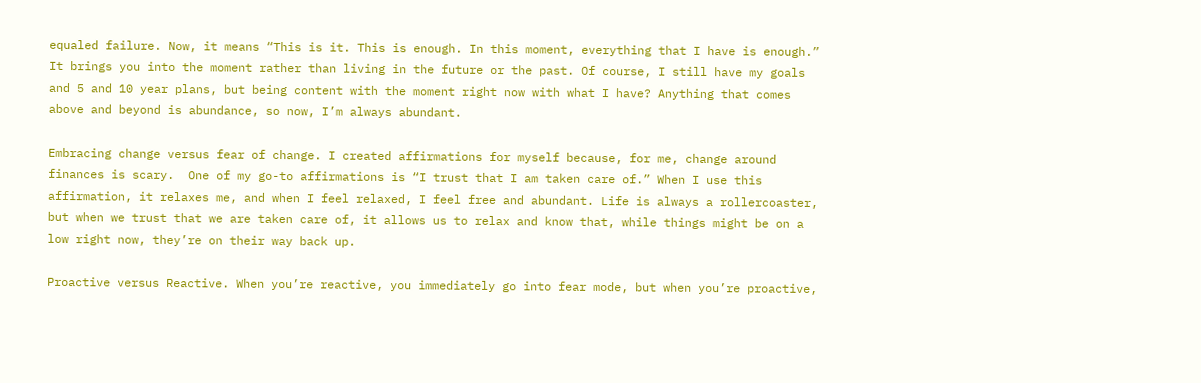equaled failure. Now, it means “This is it. This is enough. In this moment, everything that I have is enough.” It brings you into the moment rather than living in the future or the past. Of course, I still have my goals and 5 and 10 year plans, but being content with the moment right now with what I have? Anything that comes above and beyond is abundance, so now, I’m always abundant.

Embracing change versus fear of change. I created affirmations for myself because, for me, change around finances is scary.  One of my go-to affirmations is “I trust that I am taken care of.” When I use this affirmation, it relaxes me, and when I feel relaxed, I feel free and abundant. Life is always a rollercoaster, but when we trust that we are taken care of, it allows us to relax and know that, while things might be on a low right now, they’re on their way back up.

Proactive versus Reactive. When you’re reactive, you immediately go into fear mode, but when you’re proactive,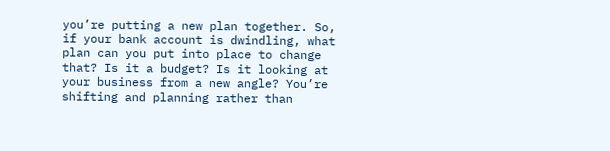you’re putting a new plan together. So, if your bank account is dwindling, what plan can you put into place to change that? Is it a budget? Is it looking at your business from a new angle? You’re shifting and planning rather than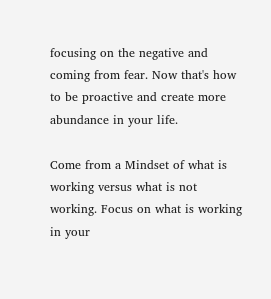focusing on the negative and coming from fear. Now that's how to be proactive and create more abundance in your life.

Come from a Mindset of what is working versus what is not working. Focus on what is working in your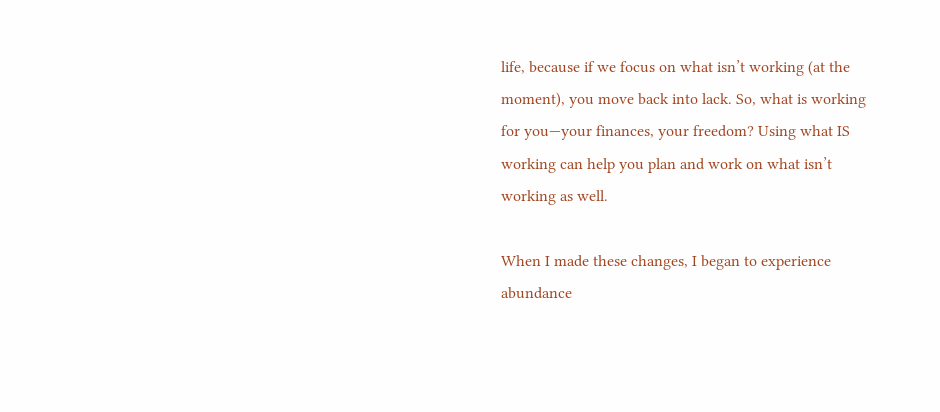life, because if we focus on what isn’t working (at the moment), you move back into lack. So, what is working for you—your finances, your freedom? Using what IS working can help you plan and work on what isn’t working as well.

When I made these changes, I began to experience abundance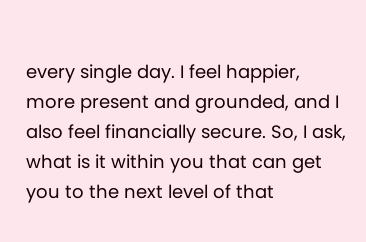every single day. I feel happier, more present and grounded, and I also feel financially secure. So, I ask, what is it within you that can get you to the next level of that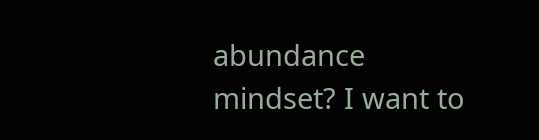abundance mindset? I want to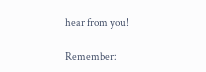hear from you!

Remember: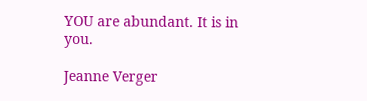YOU are abundant. It is in you.

Jeanne Verger